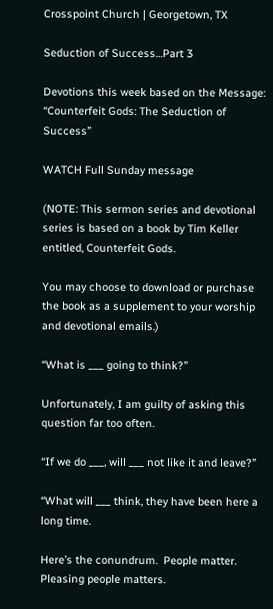Crosspoint Church | Georgetown, TX

Seduction of Success…Part 3

Devotions this week based on the Message: “Counterfeit Gods: The Seduction of Success”

WATCH Full Sunday message

(NOTE: This sermon series and devotional series is based on a book by Tim Keller entitled, Counterfeit Gods.

You may choose to download or purchase the book as a supplement to your worship and devotional emails.)

“What is ___ going to think?”

Unfortunately, I am guilty of asking this question far too often.

“If we do ___, will ___ not like it and leave?”

“What will ___ think, they have been here a long time.

Here’s the conundrum.  People matter.  Pleasing people matters.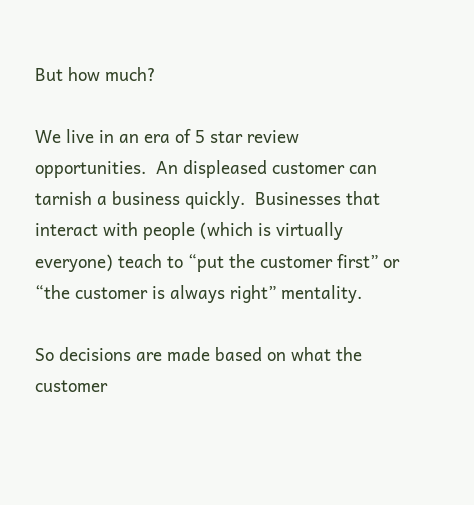But how much?

We live in an era of 5 star review opportunities.  An displeased customer can tarnish a business quickly.  Businesses that interact with people (which is virtually everyone) teach to “put the customer first” or “the customer is always right” mentality.

So decisions are made based on what the customer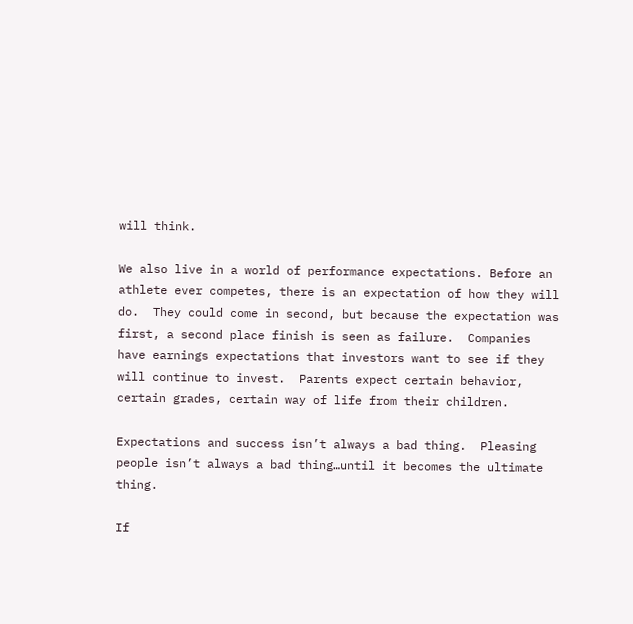will think.

We also live in a world of performance expectations. Before an athlete ever competes, there is an expectation of how they will do.  They could come in second, but because the expectation was first, a second place finish is seen as failure.  Companies have earnings expectations that investors want to see if they will continue to invest.  Parents expect certain behavior, certain grades, certain way of life from their children.

Expectations and success isn’t always a bad thing.  Pleasing people isn’t always a bad thing…until it becomes the ultimate thing.

If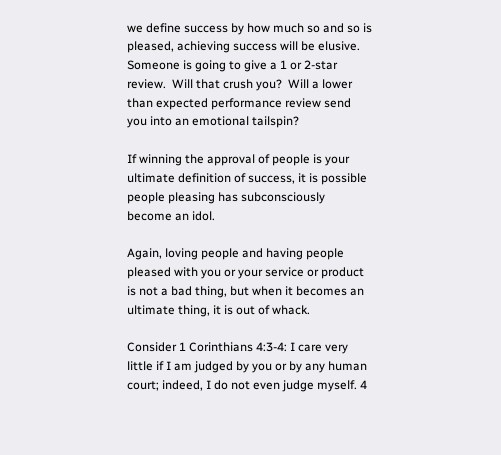we define success by how much so and so is pleased, achieving success will be elusive.  Someone is going to give a 1 or 2-star review.  Will that crush you?  Will a lower than expected performance review send you into an emotional tailspin?

If winning the approval of people is your ultimate definition of success, it is possible people pleasing has subconsciously become an idol.

Again, loving people and having people pleased with you or your service or product is not a bad thing, but when it becomes an ultimate thing, it is out of whack.

Consider 1 Corinthians 4:3-4: I care very little if I am judged by you or by any human court; indeed, I do not even judge myself. 4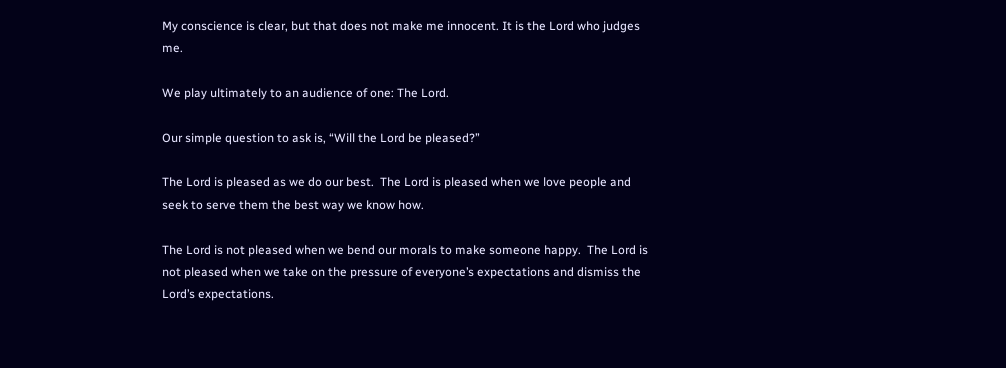My conscience is clear, but that does not make me innocent. It is the Lord who judges me.

We play ultimately to an audience of one: The Lord.

Our simple question to ask is, “Will the Lord be pleased?”

The Lord is pleased as we do our best.  The Lord is pleased when we love people and seek to serve them the best way we know how.

The Lord is not pleased when we bend our morals to make someone happy.  The Lord is not pleased when we take on the pressure of everyone’s expectations and dismiss the Lord’s expectations.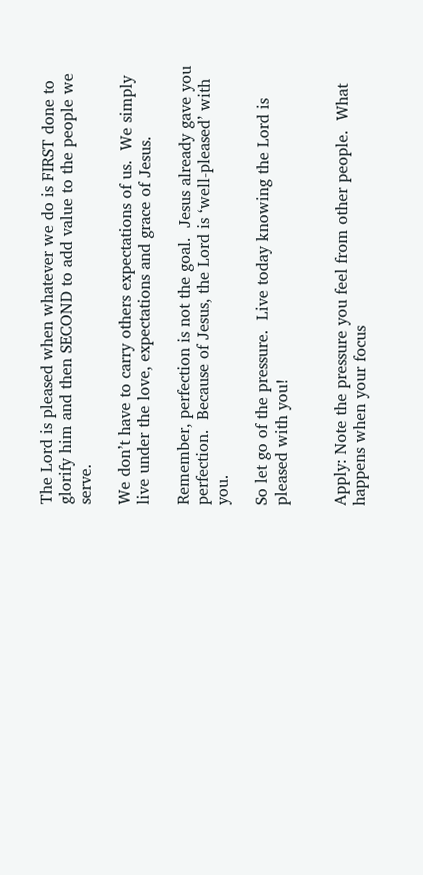The Lord is pleased when whatever we do is FIRST done to glorify him and then SECOND to add value to the people we serve.

We don’t have to carry others expectations of us.  We simply live under the love, expectations and grace of Jesus.

Remember, perfection is not the goal.  Jesus already gave you perfection.  Because of Jesus, the Lord is ‘well-pleased’ with you.

So let go of the pressure.  Live today knowing the Lord is pleased with you!


Apply: Note the pressure you feel from other people.  What happens when your focus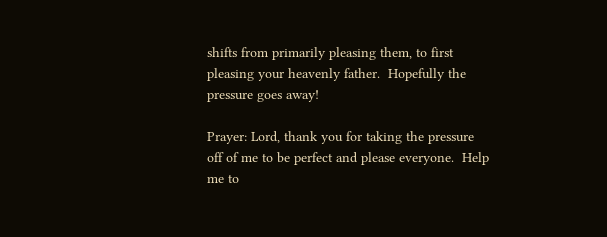shifts from primarily pleasing them, to first pleasing your heavenly father.  Hopefully the pressure goes away!

Prayer: Lord, thank you for taking the pressure off of me to be perfect and please everyone.  Help me to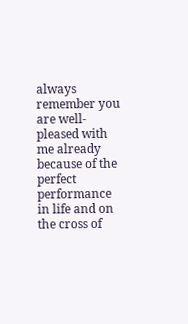always remember you are well-pleased with me already because of the perfect performance in life and on the cross of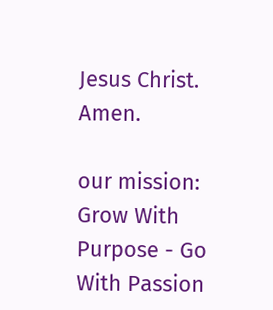Jesus Christ.  Amen.

our mission: Grow With Purpose - Go With Passion